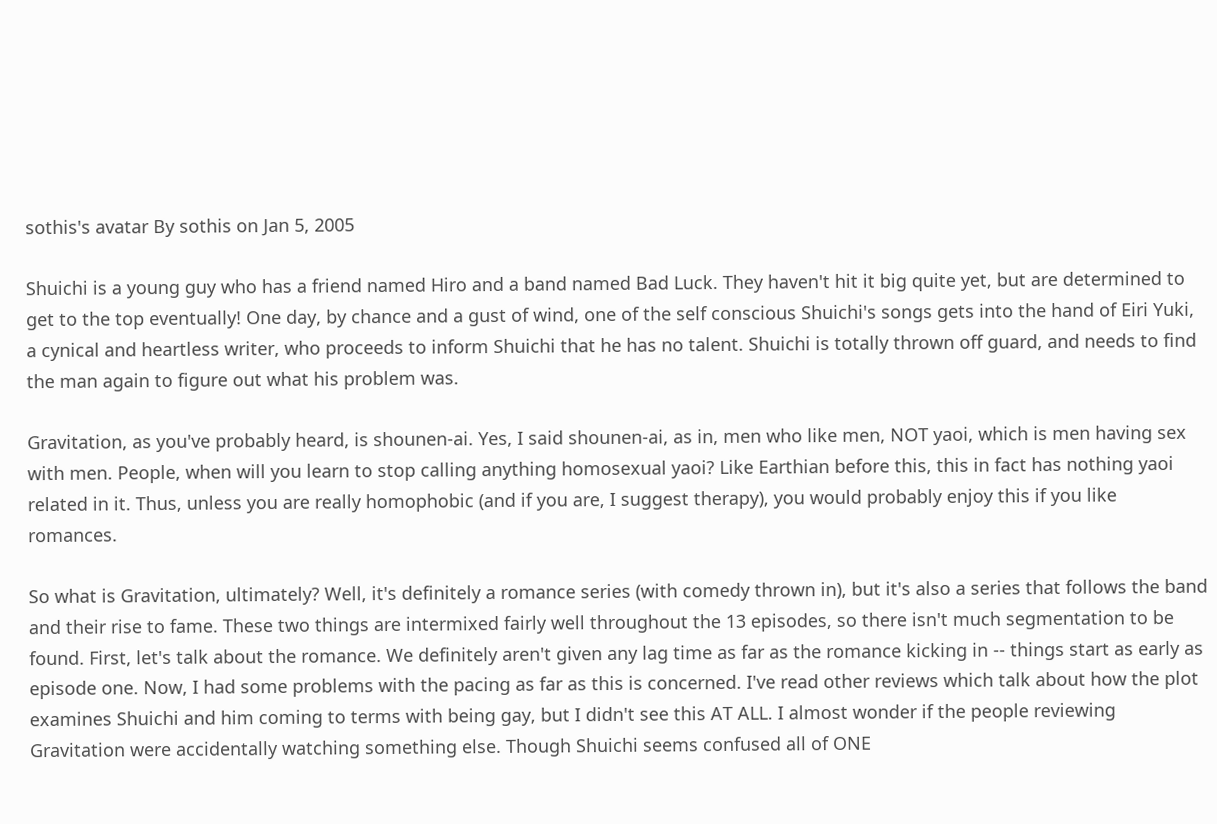sothis's avatar By sothis on Jan 5, 2005

Shuichi is a young guy who has a friend named Hiro and a band named Bad Luck. They haven't hit it big quite yet, but are determined to get to the top eventually! One day, by chance and a gust of wind, one of the self conscious Shuichi's songs gets into the hand of Eiri Yuki, a cynical and heartless writer, who proceeds to inform Shuichi that he has no talent. Shuichi is totally thrown off guard, and needs to find the man again to figure out what his problem was.

Gravitation, as you've probably heard, is shounen-ai. Yes, I said shounen-ai, as in, men who like men, NOT yaoi, which is men having sex with men. People, when will you learn to stop calling anything homosexual yaoi? Like Earthian before this, this in fact has nothing yaoi related in it. Thus, unless you are really homophobic (and if you are, I suggest therapy), you would probably enjoy this if you like romances.

So what is Gravitation, ultimately? Well, it's definitely a romance series (with comedy thrown in), but it's also a series that follows the band and their rise to fame. These two things are intermixed fairly well throughout the 13 episodes, so there isn't much segmentation to be found. First, let's talk about the romance. We definitely aren't given any lag time as far as the romance kicking in -- things start as early as episode one. Now, I had some problems with the pacing as far as this is concerned. I've read other reviews which talk about how the plot examines Shuichi and him coming to terms with being gay, but I didn't see this AT ALL. I almost wonder if the people reviewing Gravitation were accidentally watching something else. Though Shuichi seems confused all of ONE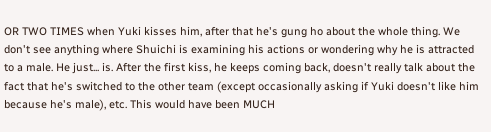OR TWO TIMES when Yuki kisses him, after that he's gung ho about the whole thing. We don't see anything where Shuichi is examining his actions or wondering why he is attracted to a male. He just... is. After the first kiss, he keeps coming back, doesn't really talk about the fact that he's switched to the other team (except occasionally asking if Yuki doesn't like him because he's male), etc. This would have been MUCH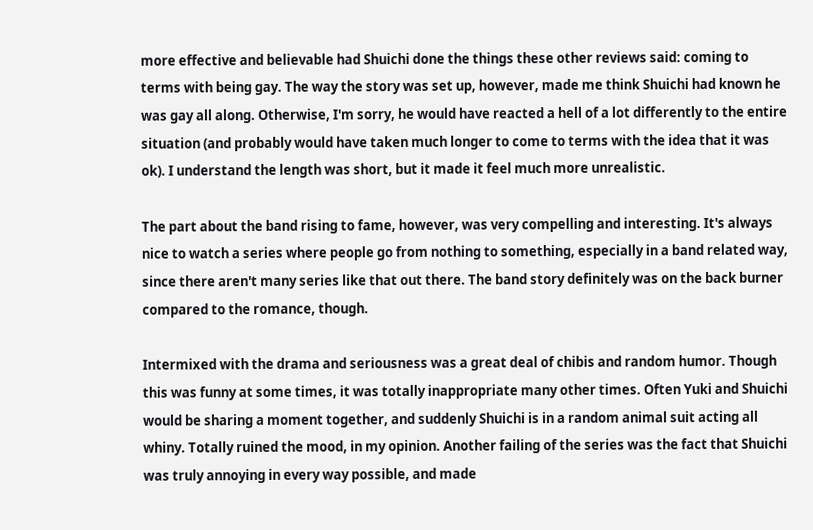more effective and believable had Shuichi done the things these other reviews said: coming to terms with being gay. The way the story was set up, however, made me think Shuichi had known he was gay all along. Otherwise, I'm sorry, he would have reacted a hell of a lot differently to the entire situation (and probably would have taken much longer to come to terms with the idea that it was ok). I understand the length was short, but it made it feel much more unrealistic.

The part about the band rising to fame, however, was very compelling and interesting. It's always nice to watch a series where people go from nothing to something, especially in a band related way, since there aren't many series like that out there. The band story definitely was on the back burner compared to the romance, though.

Intermixed with the drama and seriousness was a great deal of chibis and random humor. Though this was funny at some times, it was totally inappropriate many other times. Often Yuki and Shuichi would be sharing a moment together, and suddenly Shuichi is in a random animal suit acting all whiny. Totally ruined the mood, in my opinion. Another failing of the series was the fact that Shuichi was truly annoying in every way possible, and made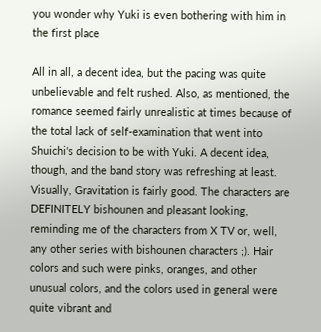you wonder why Yuki is even bothering with him in the first place

All in all, a decent idea, but the pacing was quite unbelievable and felt rushed. Also, as mentioned, the romance seemed fairly unrealistic at times because of the total lack of self-examination that went into Shuichi's decision to be with Yuki. A decent idea, though, and the band story was refreshing at least.
Visually, Gravitation is fairly good. The characters are DEFINITELY bishounen and pleasant looking, reminding me of the characters from X TV or, well, any other series with bishounen characters ;). Hair colors and such were pinks, oranges, and other unusual colors, and the colors used in general were quite vibrant and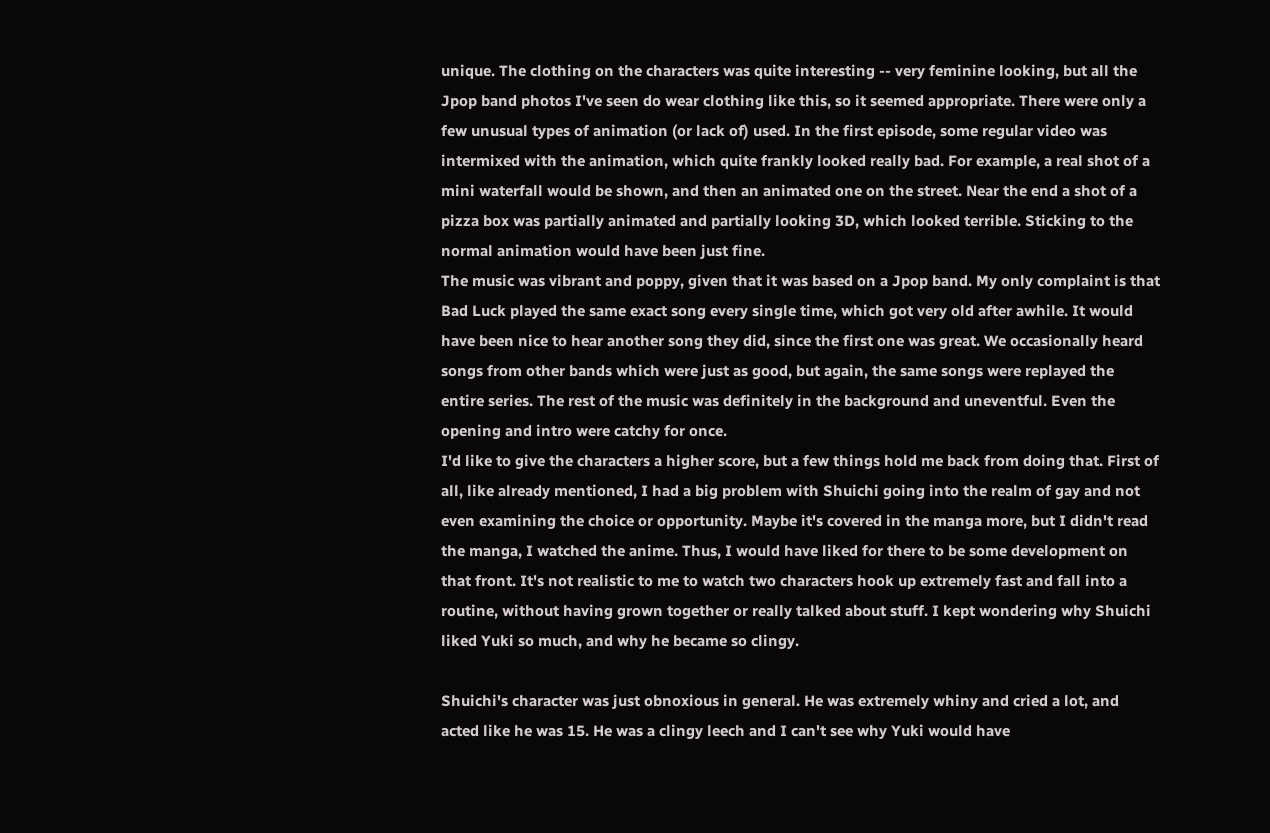unique. The clothing on the characters was quite interesting -- very feminine looking, but all the Jpop band photos I've seen do wear clothing like this, so it seemed appropriate. There were only a few unusual types of animation (or lack of) used. In the first episode, some regular video was intermixed with the animation, which quite frankly looked really bad. For example, a real shot of a mini waterfall would be shown, and then an animated one on the street. Near the end a shot of a pizza box was partially animated and partially looking 3D, which looked terrible. Sticking to the normal animation would have been just fine.
The music was vibrant and poppy, given that it was based on a Jpop band. My only complaint is that Bad Luck played the same exact song every single time, which got very old after awhile. It would have been nice to hear another song they did, since the first one was great. We occasionally heard songs from other bands which were just as good, but again, the same songs were replayed the entire series. The rest of the music was definitely in the background and uneventful. Even the opening and intro were catchy for once.
I'd like to give the characters a higher score, but a few things hold me back from doing that. First of all, like already mentioned, I had a big problem with Shuichi going into the realm of gay and not even examining the choice or opportunity. Maybe it's covered in the manga more, but I didn't read the manga, I watched the anime. Thus, I would have liked for there to be some development on that front. It's not realistic to me to watch two characters hook up extremely fast and fall into a routine, without having grown together or really talked about stuff. I kept wondering why Shuichi liked Yuki so much, and why he became so clingy.

Shuichi's character was just obnoxious in general. He was extremely whiny and cried a lot, and acted like he was 15. He was a clingy leech and I can't see why Yuki would have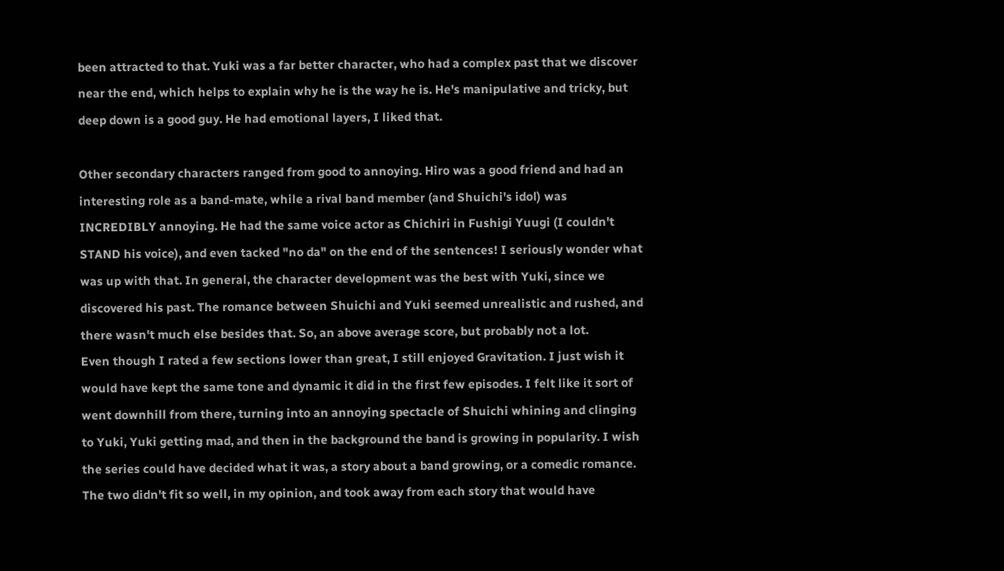been attracted to that. Yuki was a far better character, who had a complex past that we discover near the end, which helps to explain why he is the way he is. He's manipulative and tricky, but deep down is a good guy. He had emotional layers, I liked that.

Other secondary characters ranged from good to annoying. Hiro was a good friend and had an interesting role as a band-mate, while a rival band member (and Shuichi's idol) was INCREDIBLY annoying. He had the same voice actor as Chichiri in Fushigi Yuugi (I couldn't STAND his voice), and even tacked "no da" on the end of the sentences! I seriously wonder what was up with that. In general, the character development was the best with Yuki, since we discovered his past. The romance between Shuichi and Yuki seemed unrealistic and rushed, and there wasn't much else besides that. So, an above average score, but probably not a lot.
Even though I rated a few sections lower than great, I still enjoyed Gravitation. I just wish it would have kept the same tone and dynamic it did in the first few episodes. I felt like it sort of went downhill from there, turning into an annoying spectacle of Shuichi whining and clinging to Yuki, Yuki getting mad, and then in the background the band is growing in popularity. I wish the series could have decided what it was, a story about a band growing, or a comedic romance. The two didn't fit so well, in my opinion, and took away from each story that would have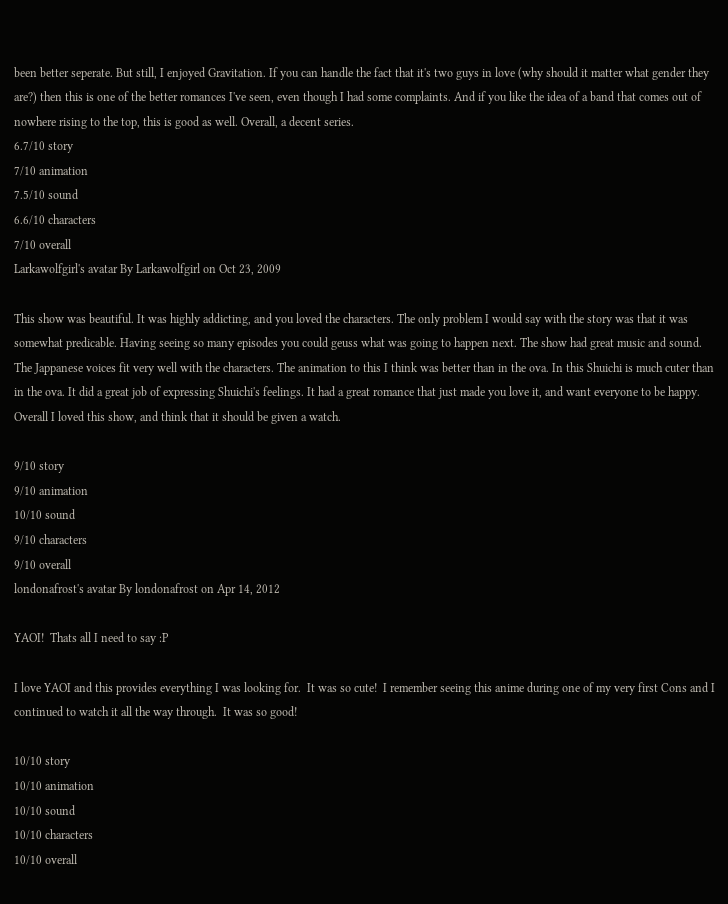been better seperate. But still, I enjoyed Gravitation. If you can handle the fact that it's two guys in love (why should it matter what gender they are?) then this is one of the better romances I've seen, even though I had some complaints. And if you like the idea of a band that comes out of nowhere rising to the top, this is good as well. Overall, a decent series.
6.7/10 story
7/10 animation
7.5/10 sound
6.6/10 characters
7/10 overall
Larkawolfgirl's avatar By Larkawolfgirl on Oct 23, 2009

This show was beautiful. It was highly addicting, and you loved the characters. The only problem I would say with the story was that it was somewhat predicable. Having seeing so many episodes you could geuss what was going to happen next. The show had great music and sound. The Jappanese voices fit very well with the characters. The animation to this I think was better than in the ova. In this Shuichi is much cuter than in the ova. It did a great job of expressing Shuichi's feelings. It had a great romance that just made you love it, and want everyone to be happy. Overall I loved this show, and think that it should be given a watch.

9/10 story
9/10 animation
10/10 sound
9/10 characters
9/10 overall
londonafrost's avatar By londonafrost on Apr 14, 2012

YAOI!  Thats all I need to say :P

I love YAOI and this provides everything I was looking for.  It was so cute!  I remember seeing this anime during one of my very first Cons and I continued to watch it all the way through.  It was so good!

10/10 story
10/10 animation
10/10 sound
10/10 characters
10/10 overall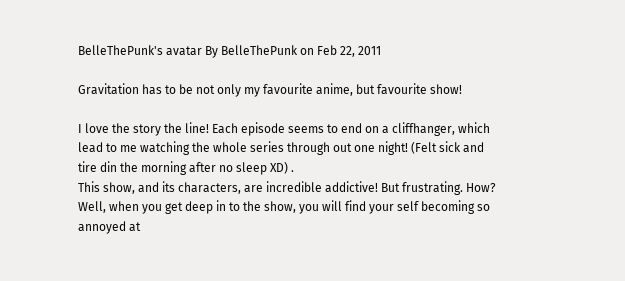BelleThePunk's avatar By BelleThePunk on Feb 22, 2011

Gravitation has to be not only my favourite anime, but favourite show!

I love the story the line! Each episode seems to end on a cliffhanger, which lead to me watching the whole series through out one night! (Felt sick and tire din the morning after no sleep XD) .
This show, and its characters, are incredible addictive! But frustrating. How? Well, when you get deep in to the show, you will find your self becoming so annoyed at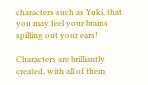characters such as Yuki, that you may feel your brains spilling out your ears!

Characters are brilliantly created, with all of them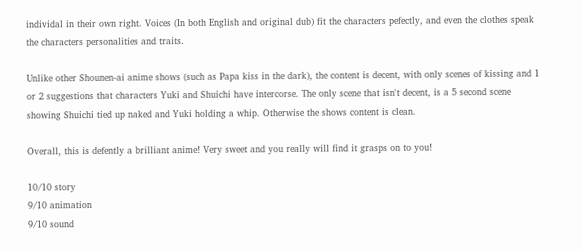individal in their own right. Voices (In both English and original dub) fit the characters pefectly, and even the clothes speak the characters personalities and traits.

Unlike other Shounen-ai anime shows (such as Papa kiss in the dark), the content is decent, with only scenes of kissing and 1 or 2 suggestions that characters Yuki and Shuichi have intercorse. The only scene that isn't decent, is a 5 second scene showing Shuichi tied up naked and Yuki holding a whip. Otherwise the shows content is clean.

Overall, this is defently a brilliant anime! Very sweet and you really will find it grasps on to you!

10/10 story
9/10 animation
9/10 sound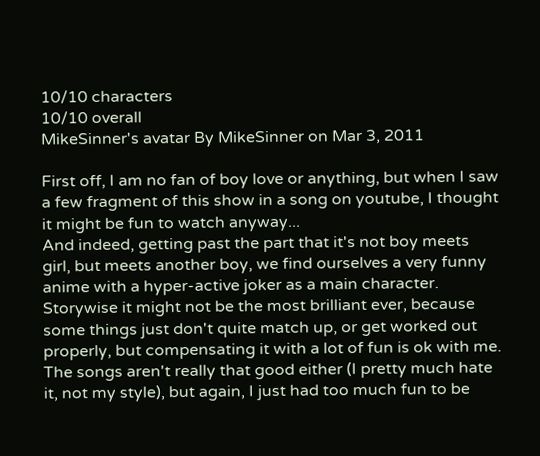10/10 characters
10/10 overall
MikeSinner's avatar By MikeSinner on Mar 3, 2011

First off, I am no fan of boy love or anything, but when I saw a few fragment of this show in a song on youtube, I thought it might be fun to watch anyway...
And indeed, getting past the part that it's not boy meets girl, but meets another boy, we find ourselves a very funny anime with a hyper-active joker as a main character.
Storywise it might not be the most brilliant ever, because some things just don't quite match up, or get worked out properly, but compensating it with a lot of fun is ok with me.
The songs aren't really that good either (I pretty much hate it, not my style), but again, I just had too much fun to be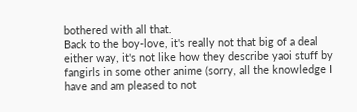bothered with all that.
Back to the boy-love, it's really not that big of a deal either way, it's not like how they describe yaoi stuff by fangirls in some other anime (sorry, all the knowledge I have and am pleased to not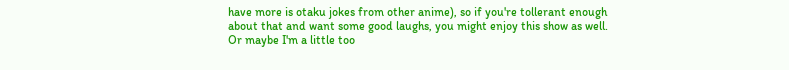have more is otaku jokes from other anime), so if you're tollerant enough about that and want some good laughs, you might enjoy this show as well.
Or maybe I'm a little too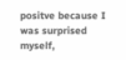positve because I was surprised myself,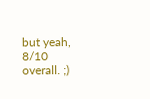but yeah, 8/10 overall. ;)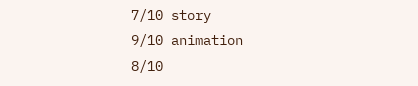7/10 story
9/10 animation
8/10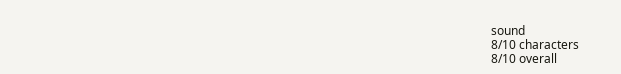sound
8/10 characters
8/10 overall